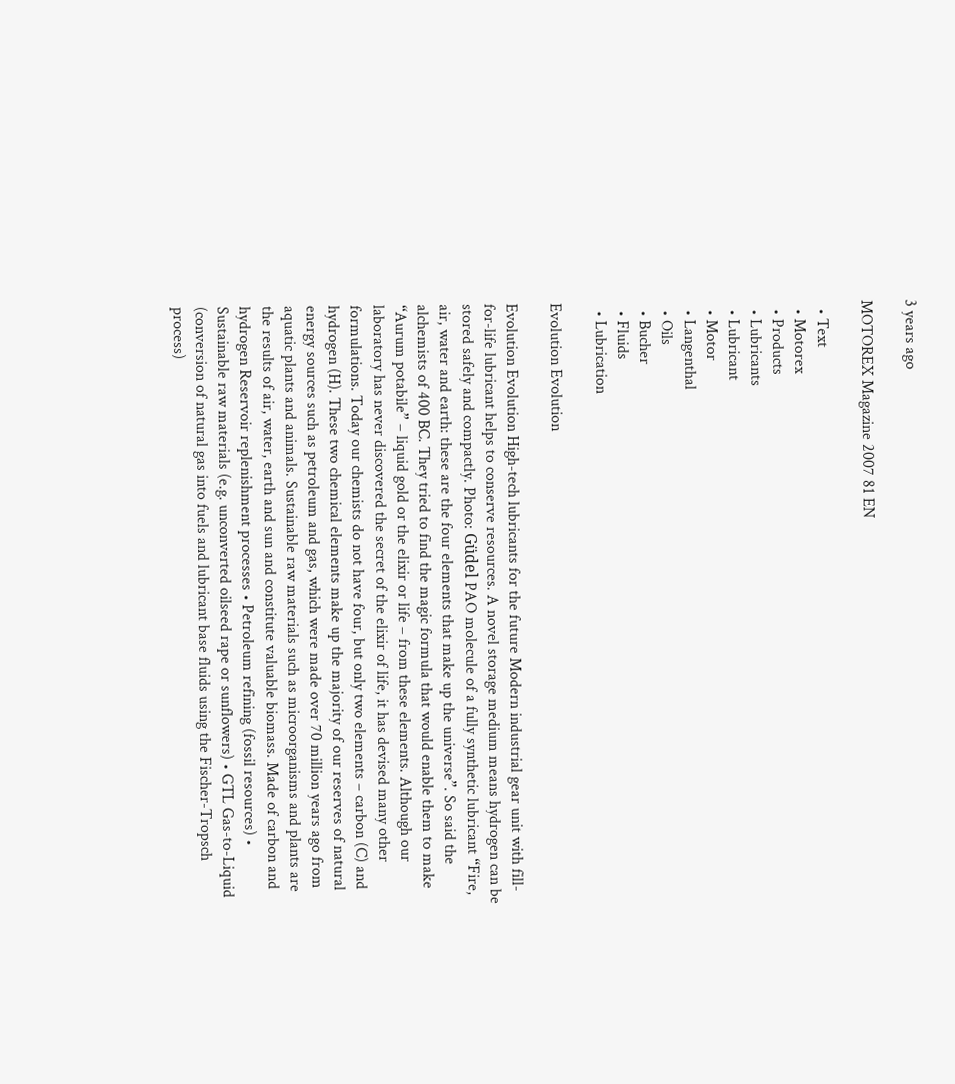3 years ago

MOTOREX Magazine 2007 81 EN

  • Text
  • Motorex
  • Products
  • Lubricants
  • Lubricant
  • Motor
  • Langenthal
  • Oils
  • Bucher
  • Fluids
  • Lubrication

Evolution Evolution

Evolution Evolution High-tech lubricants for the future Modern industrial gear unit with fill-for-life lubricant helps to conserve resources. A novel storage medium means hydrogen can be stored safely and compactly. Photo: Güdel PAO molecule of a fully synthetic lubricant “Fire, air, water and earth: these are the four elements that make up the universe”. So said the alchemists of 400 BC. They tried to find the magic formula that would enable them to make “Aurum potabile” – liquid gold or the elixir or life – from these elements. Although our laboratory has never discovered the secret of the elixir of life, it has devised many other formulations. Today our chemists do not have four, but only two elements – carbon (C) and hydrogen (H). These two chemical elements make up the majority of our reserves of natural energy sources such as petroleum and gas, which were made over 70 million years ago from aquatic plants and animals. Sustainable raw materials such as microorganisms and plants are the results of air, water, earth and sun and constitute valuable biomass. Made of carbon and hydrogen Reservoir replenishment processes • Petroleum refining (fossil resources) • Sustainable raw materials (e.g. unconverted oilseed rape or sunflowers) • GTL Gas-to-Liquid (conversion of natural gas into fuels and lubricant base fluids using the Fischer-Tropsch process)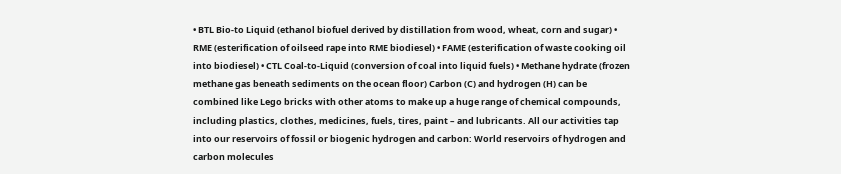• BTL Bio-to Liquid (ethanol biofuel derived by distillation from wood, wheat, corn and sugar) • RME (esterification of oilseed rape into RME biodiesel) • FAME (esterification of waste cooking oil into biodiesel) • CTL Coal-to-Liquid (conversion of coal into liquid fuels) • Methane hydrate (frozen methane gas beneath sediments on the ocean floor) Carbon (C) and hydrogen (H) can be combined like Lego bricks with other atoms to make up a huge range of chemical compounds, including plastics, clothes, medicines, fuels, tires, paint – and lubricants. All our activities tap into our reservoirs of fossil or biogenic hydrogen and carbon: World reservoirs of hydrogen and carbon molecules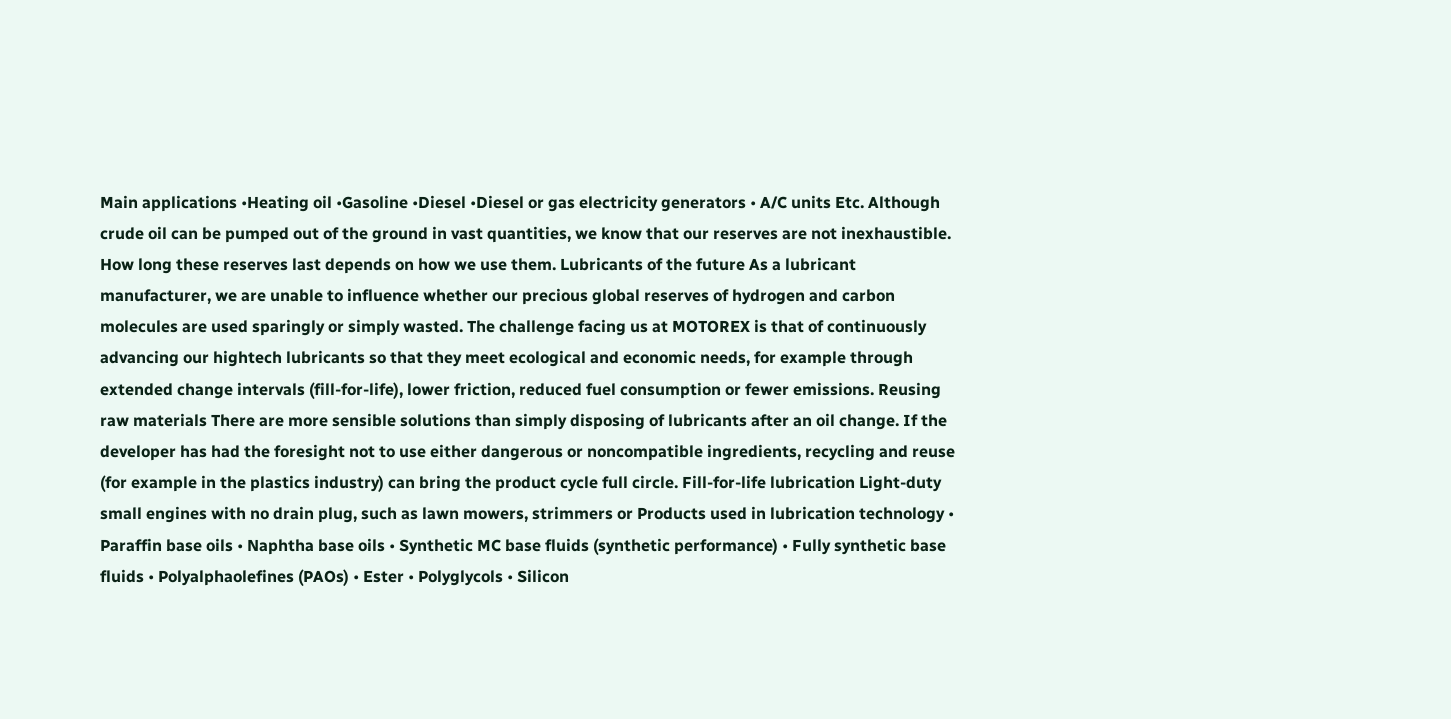Main applications •Heating oil •Gasoline •Diesel •Diesel or gas electricity generators • A/C units Etc. Although crude oil can be pumped out of the ground in vast quantities, we know that our reserves are not inexhaustible. How long these reserves last depends on how we use them. Lubricants of the future As a lubricant manufacturer, we are unable to influence whether our precious global reserves of hydrogen and carbon molecules are used sparingly or simply wasted. The challenge facing us at MOTOREX is that of continuously advancing our hightech lubricants so that they meet ecological and economic needs, for example through extended change intervals (fill-for-life), lower friction, reduced fuel consumption or fewer emissions. Reusing raw materials There are more sensible solutions than simply disposing of lubricants after an oil change. If the developer has had the foresight not to use either dangerous or noncompatible ingredients, recycling and reuse (for example in the plastics industry) can bring the product cycle full circle. Fill-for-life lubrication Light-duty small engines with no drain plug, such as lawn mowers, strimmers or Products used in lubrication technology • Paraffin base oils • Naphtha base oils • Synthetic MC base fluids (synthetic performance) • Fully synthetic base fluids • Polyalphaolefines (PAOs) • Ester • Polyglycols • Silicon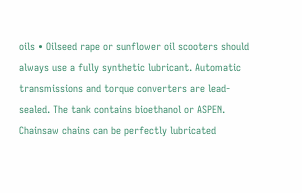oils • Oilseed rape or sunflower oil scooters should always use a fully synthetic lubricant. Automatic transmissions and torque converters are lead-sealed. The tank contains bioethanol or ASPEN. Chainsaw chains can be perfectly lubricated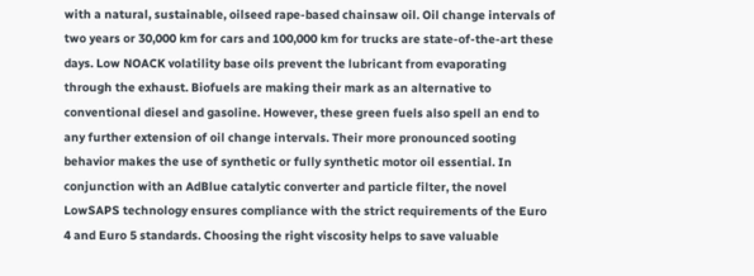with a natural, sustainable, oilseed rape-based chainsaw oil. Oil change intervals of two years or 30,000 km for cars and 100,000 km for trucks are state-of-the-art these days. Low NOACK volatility base oils prevent the lubricant from evaporating through the exhaust. Biofuels are making their mark as an alternative to conventional diesel and gasoline. However, these green fuels also spell an end to any further extension of oil change intervals. Their more pronounced sooting behavior makes the use of synthetic or fully synthetic motor oil essential. In conjunction with an AdBlue catalytic converter and particle filter, the novel LowSAPS technology ensures compliance with the strict requirements of the Euro 4 and Euro 5 standards. Choosing the right viscosity helps to save valuable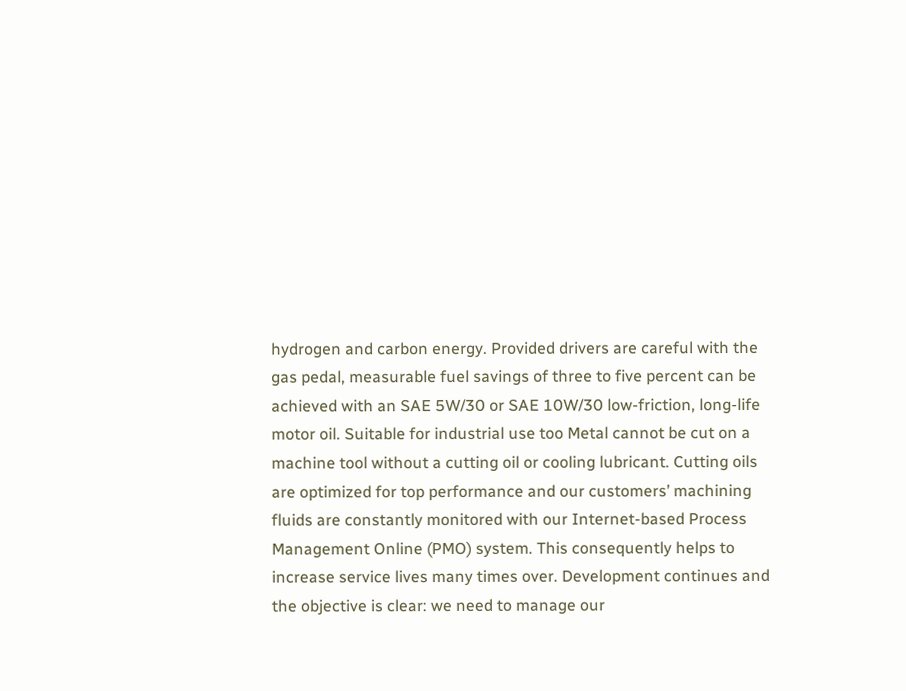hydrogen and carbon energy. Provided drivers are careful with the gas pedal, measurable fuel savings of three to five percent can be achieved with an SAE 5W/30 or SAE 10W/30 low-friction, long-life motor oil. Suitable for industrial use too Metal cannot be cut on a machine tool without a cutting oil or cooling lubricant. Cutting oils are optimized for top performance and our customers’ machining fluids are constantly monitored with our Internet-based Process Management Online (PMO) system. This consequently helps to increase service lives many times over. Development continues and the objective is clear: we need to manage our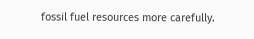fossil fuel resources more carefully.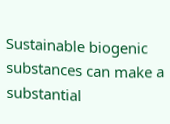Sustainable biogenic substances can make a substantial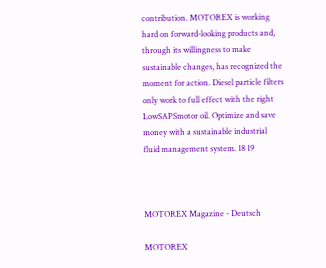contribution. MOTOREX is working hard on forward-looking products and, through its willingness to make sustainable changes, has recognized the moment for action. Diesel particle filters only work to full effect with the right LowSAPSmotor oil. Optimize and save money with a sustainable industrial fluid management system. 18 19



MOTOREX Magazine - Deutsch

MOTOREX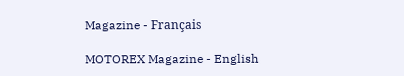Magazine - Français

MOTOREX Magazine - English